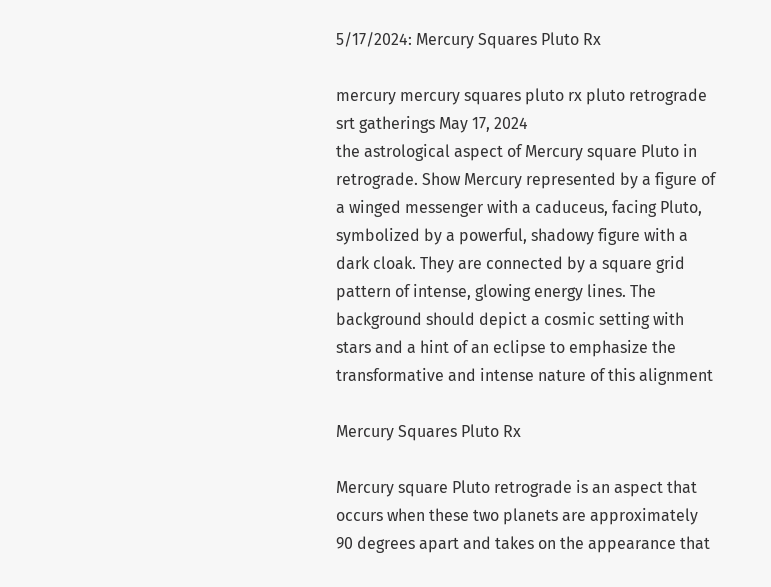5/17/2024: Mercury Squares Pluto Rx

mercury mercury squares pluto rx pluto retrograde srt gatherings May 17, 2024
the astrological aspect of Mercury square Pluto in retrograde. Show Mercury represented by a figure of a winged messenger with a caduceus, facing Pluto, symbolized by a powerful, shadowy figure with a dark cloak. They are connected by a square grid pattern of intense, glowing energy lines. The background should depict a cosmic setting with stars and a hint of an eclipse to emphasize the transformative and intense nature of this alignment

Mercury Squares Pluto Rx

Mercury square Pluto retrograde is an aspect that occurs when these two planets are approximately 90 degrees apart and takes on the appearance that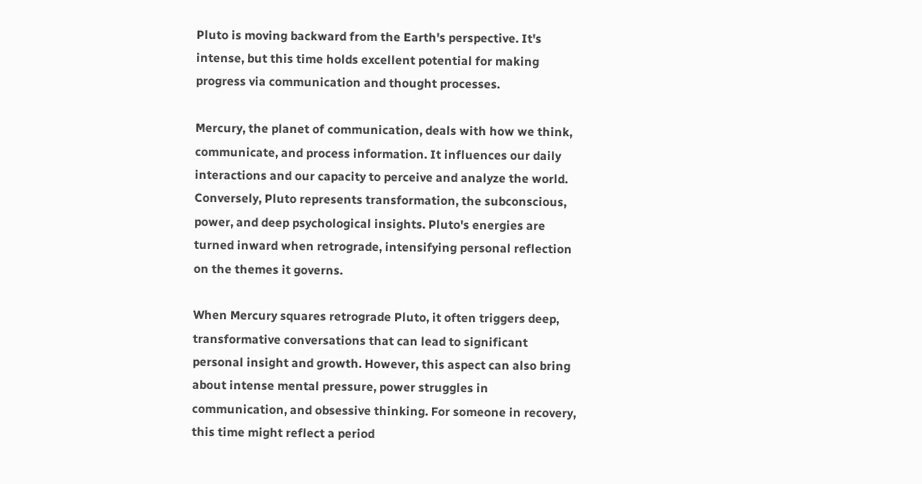Pluto is moving backward from the Earth's perspective. It's intense, but this time holds excellent potential for making progress via communication and thought processes.

Mercury, the planet of communication, deals with how we think, communicate, and process information. It influences our daily interactions and our capacity to perceive and analyze the world. Conversely, Pluto represents transformation, the subconscious, power, and deep psychological insights. Pluto's energies are turned inward when retrograde, intensifying personal reflection on the themes it governs.

When Mercury squares retrograde Pluto, it often triggers deep, transformative conversations that can lead to significant personal insight and growth. However, this aspect can also bring about intense mental pressure, power struggles in communication, and obsessive thinking. For someone in recovery, this time might reflect a period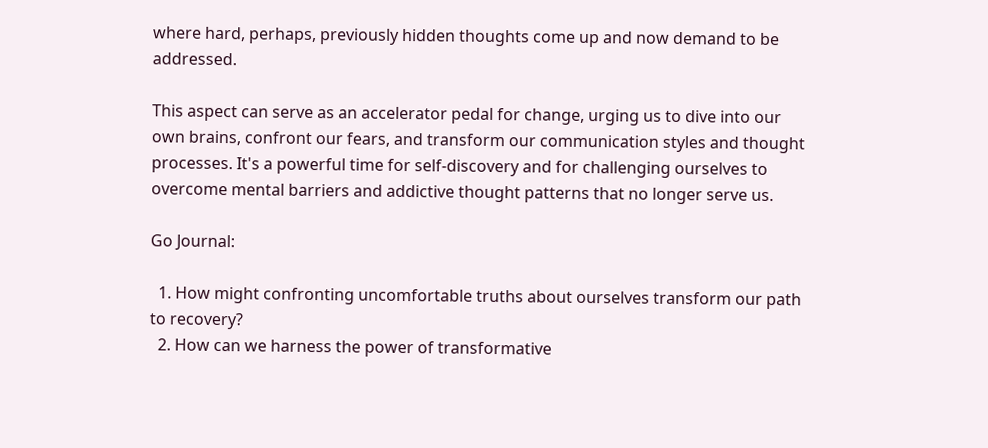where hard, perhaps, previously hidden thoughts come up and now demand to be addressed.

This aspect can serve as an accelerator pedal for change, urging us to dive into our own brains, confront our fears, and transform our communication styles and thought processes. It's a powerful time for self-discovery and for challenging ourselves to overcome mental barriers and addictive thought patterns that no longer serve us.

Go Journal:

  1. How might confronting uncomfortable truths about ourselves transform our path to recovery?
  2. How can we harness the power of transformative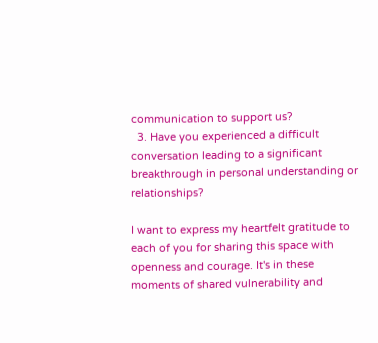communication to support us?
  3. Have you experienced a difficult conversation leading to a significant breakthrough in personal understanding or relationships?

I want to express my heartfelt gratitude to each of you for sharing this space with openness and courage. It's in these moments of shared vulnerability and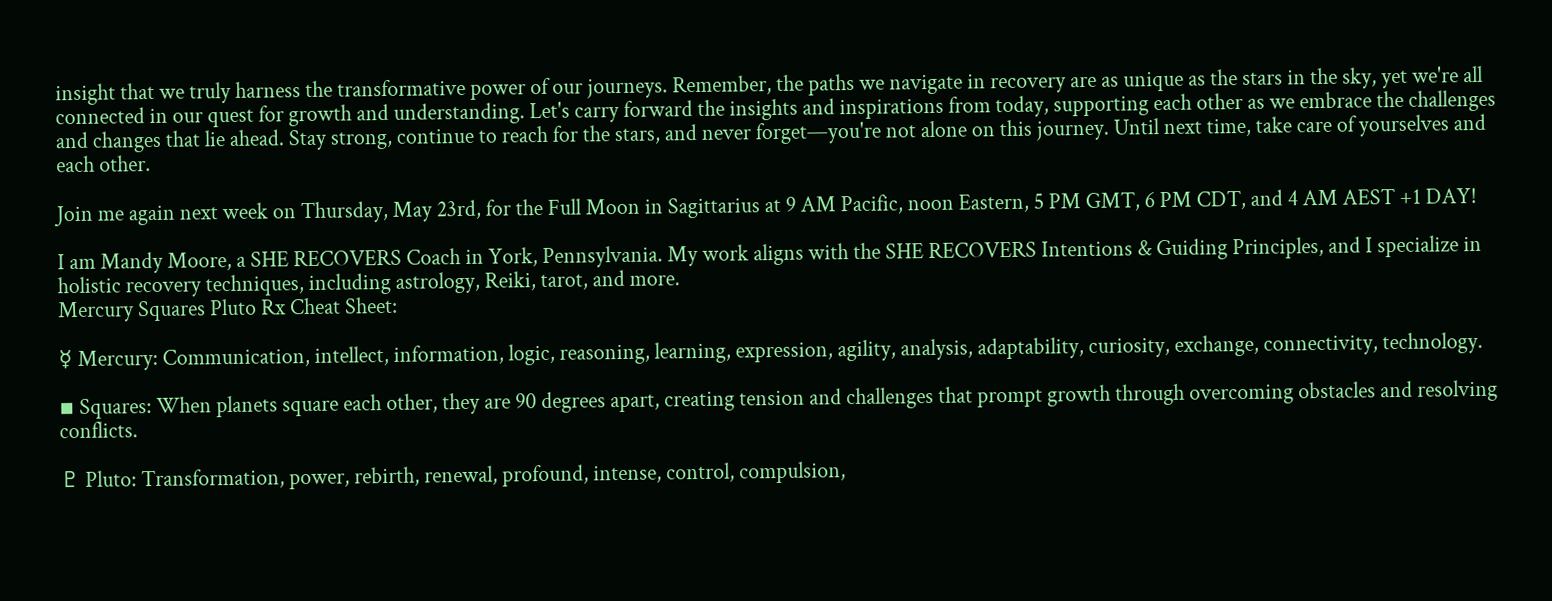insight that we truly harness the transformative power of our journeys. Remember, the paths we navigate in recovery are as unique as the stars in the sky, yet we're all connected in our quest for growth and understanding. Let's carry forward the insights and inspirations from today, supporting each other as we embrace the challenges and changes that lie ahead. Stay strong, continue to reach for the stars, and never forget—you're not alone on this journey. Until next time, take care of yourselves and each other.

Join me again next week on Thursday, May 23rd, for the Full Moon in Sagittarius at 9 AM Pacific, noon Eastern, 5 PM GMT, 6 PM CDT, and 4 AM AEST +1 DAY!

I am Mandy Moore, a SHE RECOVERS Coach in York, Pennsylvania. My work aligns with the SHE RECOVERS Intentions & Guiding Principles, and I specialize in holistic recovery techniques, including astrology, Reiki, tarot, and more.
Mercury Squares Pluto Rx Cheat Sheet:

☿ Mercury: Communication, intellect, information, logic, reasoning, learning, expression, agility, analysis, adaptability, curiosity, exchange, connectivity, technology.

▪ Squares: When planets square each other, they are 90 degrees apart, creating tension and challenges that prompt growth through overcoming obstacles and resolving conflicts.

♇ Pluto: Transformation, power, rebirth, renewal, profound, intense, control, compulsion,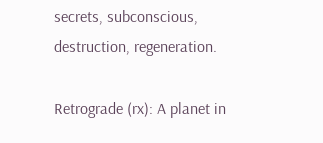secrets, subconscious, destruction, regeneration.

Retrograde (rx): A planet in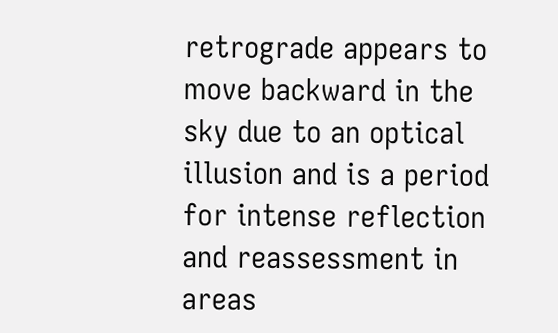retrograde appears to move backward in the sky due to an optical illusion and is a period for intense reflection and reassessment in areas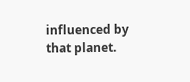influenced by that planet.